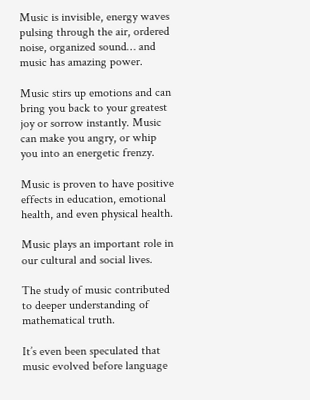Music is invisible, energy waves pulsing through the air, ordered noise, organized sound… and music has amazing power.

Music stirs up emotions and can bring you back to your greatest joy or sorrow instantly. Music can make you angry, or whip you into an energetic frenzy.

Music is proven to have positive effects in education, emotional health, and even physical health.

Music plays an important role in our cultural and social lives.

The study of music contributed to deeper understanding of mathematical truth.

It’s even been speculated that music evolved before language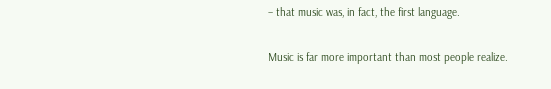– that music was, in fact, the first language.

Music is far more important than most people realize.